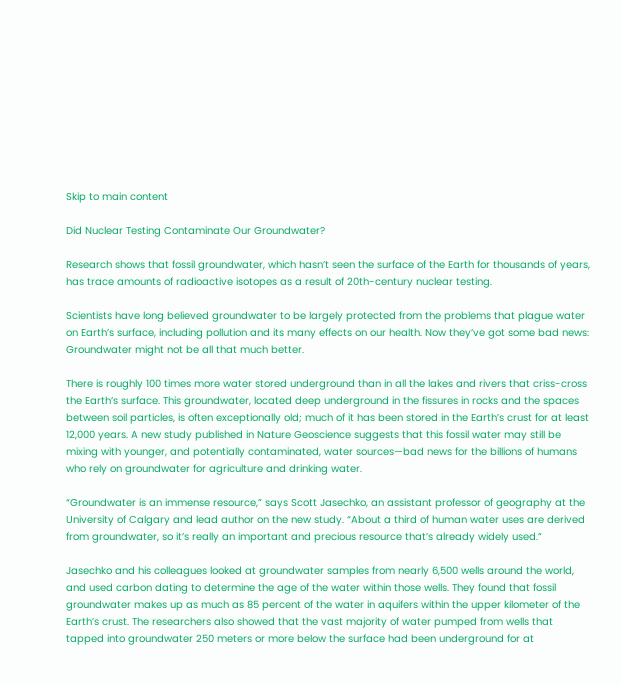Skip to main content

Did Nuclear Testing Contaminate Our Groundwater?

Research shows that fossil groundwater, which hasn’t seen the surface of the Earth for thousands of years, has trace amounts of radioactive isotopes as a result of 20th-century nuclear testing.

Scientists have long believed groundwater to be largely protected from the problems that plague water on Earth’s surface, including pollution and its many effects on our health. Now they’ve got some bad news: Groundwater might not be all that much better.

There is roughly 100 times more water stored underground than in all the lakes and rivers that criss-cross the Earth’s surface. This groundwater, located deep underground in the fissures in rocks and the spaces between soil particles, is often exceptionally old; much of it has been stored in the Earth’s crust for at least 12,000 years. A new study published in Nature Geoscience suggests that this fossil water may still be mixing with younger, and potentially contaminated, water sources—bad news for the billions of humans who rely on groundwater for agriculture and drinking water.

“Groundwater is an immense resource,” says Scott Jasechko, an assistant professor of geography at the University of Calgary and lead author on the new study. “About a third of human water uses are derived from groundwater, so it’s really an important and precious resource that’s already widely used.”

Jasechko and his colleagues looked at groundwater samples from nearly 6,500 wells around the world, and used carbon dating to determine the age of the water within those wells. They found that fossil groundwater makes up as much as 85 percent of the water in aquifers within the upper kilometer of the Earth’s crust. The researchers also showed that the vast majority of water pumped from wells that tapped into groundwater 250 meters or more below the surface had been underground for at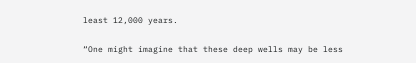least 12,000 years.

“One might imagine that these deep wells may be less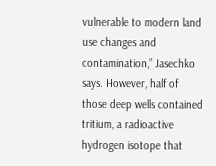vulnerable to modern land use changes and contamination,” Jasechko says. However, half of those deep wells contained tritium, a radioactive hydrogen isotope that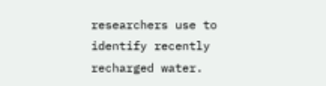researchers use to identify recently recharged water.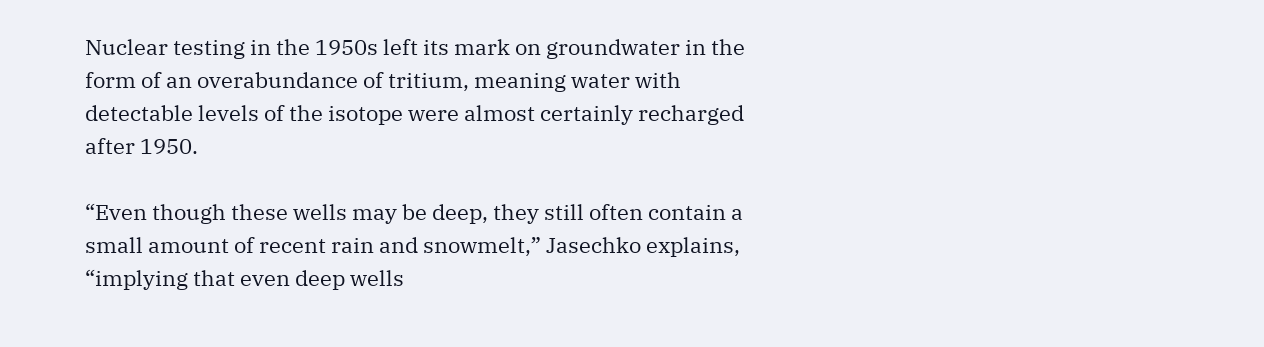Nuclear testing in the 1950s left its mark on groundwater in the form of an overabundance of tritium, meaning water with detectable levels of the isotope were almost certainly recharged after 1950.

“Even though these wells may be deep, they still often contain a small amount of recent rain and snowmelt,” Jasechko explains, “implying that even deep wells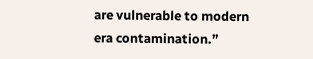are vulnerable to modern era contamination.”